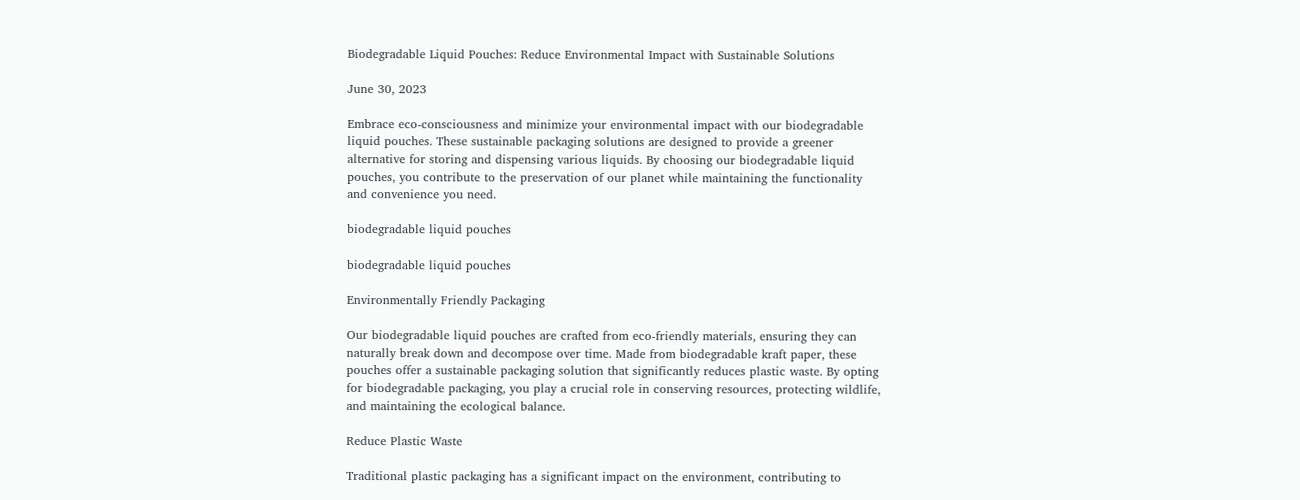Biodegradable Liquid Pouches: Reduce Environmental Impact with Sustainable Solutions

June 30, 2023

Embrace eco-consciousness and minimize your environmental impact with our biodegradable liquid pouches. These sustainable packaging solutions are designed to provide a greener alternative for storing and dispensing various liquids. By choosing our biodegradable liquid pouches, you contribute to the preservation of our planet while maintaining the functionality and convenience you need.

biodegradable liquid pouches

biodegradable liquid pouches

Environmentally Friendly Packaging

Our biodegradable liquid pouches are crafted from eco-friendly materials, ensuring they can naturally break down and decompose over time. Made from biodegradable kraft paper, these pouches offer a sustainable packaging solution that significantly reduces plastic waste. By opting for biodegradable packaging, you play a crucial role in conserving resources, protecting wildlife, and maintaining the ecological balance.

Reduce Plastic Waste

Traditional plastic packaging has a significant impact on the environment, contributing to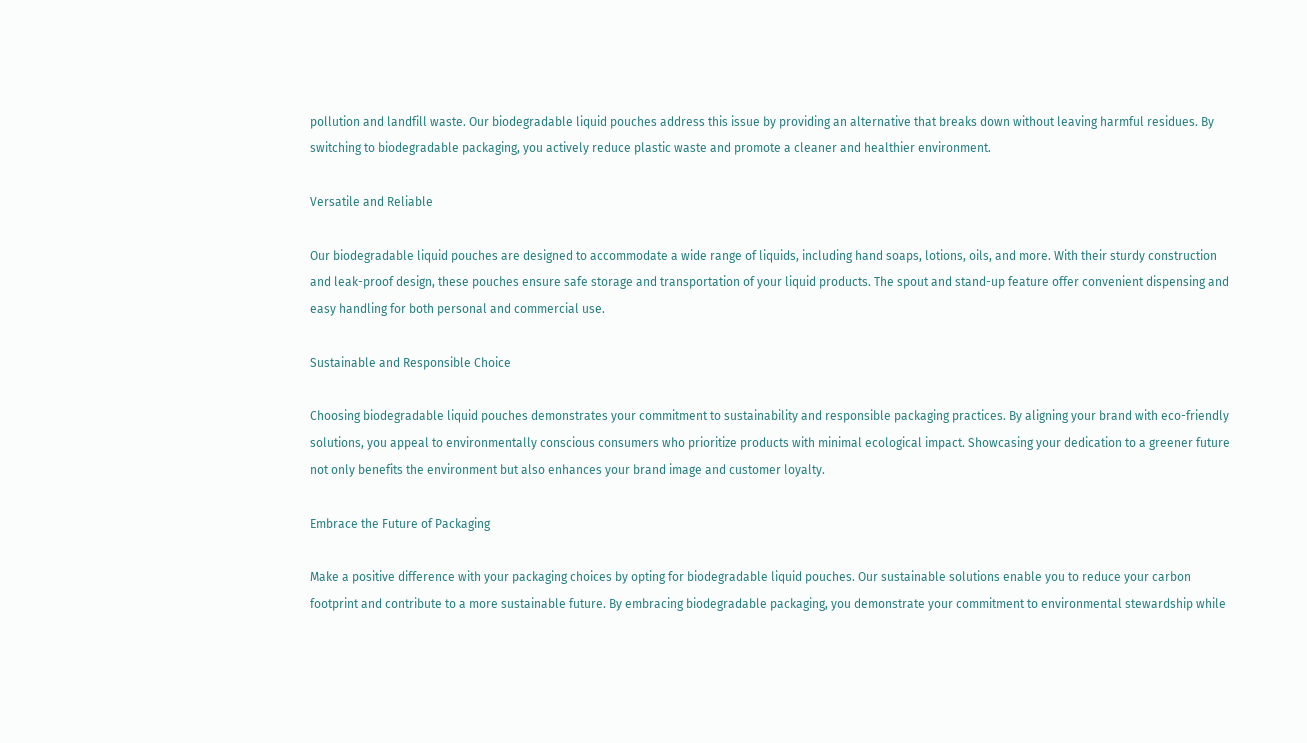pollution and landfill waste. Our biodegradable liquid pouches address this issue by providing an alternative that breaks down without leaving harmful residues. By switching to biodegradable packaging, you actively reduce plastic waste and promote a cleaner and healthier environment.

Versatile and Reliable

Our biodegradable liquid pouches are designed to accommodate a wide range of liquids, including hand soaps, lotions, oils, and more. With their sturdy construction and leak-proof design, these pouches ensure safe storage and transportation of your liquid products. The spout and stand-up feature offer convenient dispensing and easy handling for both personal and commercial use.

Sustainable and Responsible Choice

Choosing biodegradable liquid pouches demonstrates your commitment to sustainability and responsible packaging practices. By aligning your brand with eco-friendly solutions, you appeal to environmentally conscious consumers who prioritize products with minimal ecological impact. Showcasing your dedication to a greener future not only benefits the environment but also enhances your brand image and customer loyalty.

Embrace the Future of Packaging

Make a positive difference with your packaging choices by opting for biodegradable liquid pouches. Our sustainable solutions enable you to reduce your carbon footprint and contribute to a more sustainable future. By embracing biodegradable packaging, you demonstrate your commitment to environmental stewardship while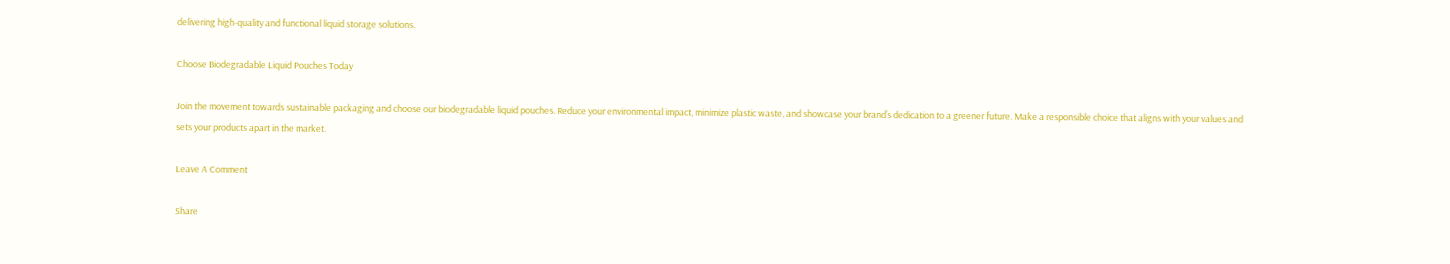delivering high-quality and functional liquid storage solutions.

Choose Biodegradable Liquid Pouches Today

Join the movement towards sustainable packaging and choose our biodegradable liquid pouches. Reduce your environmental impact, minimize plastic waste, and showcase your brand’s dedication to a greener future. Make a responsible choice that aligns with your values and sets your products apart in the market.

Leave A Comment

Share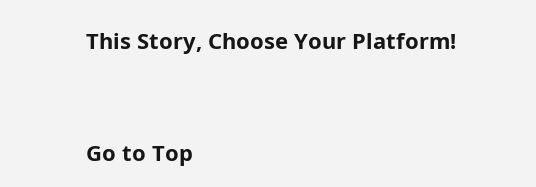This Story, Choose Your Platform!


Go to Top